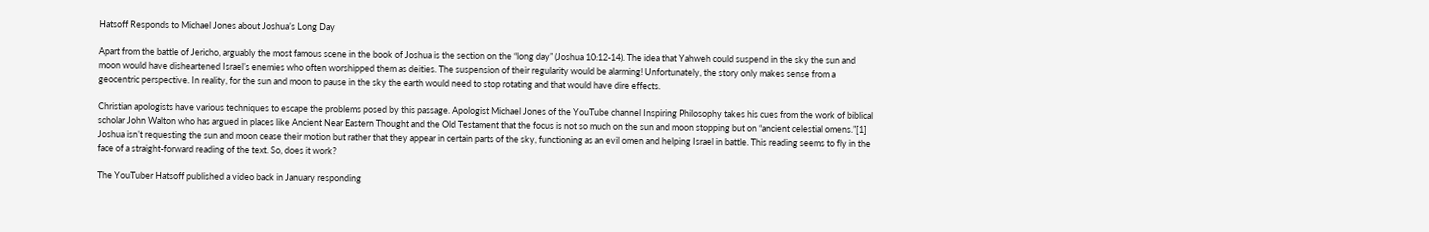Hatsoff Responds to Michael Jones about Joshua’s Long Day

Apart from the battle of Jericho, arguably the most famous scene in the book of Joshua is the section on the “long day” (Joshua 10:12-14). The idea that Yahweh could suspend in the sky the sun and moon would have disheartened Israel’s enemies who often worshipped them as deities. The suspension of their regularity would be alarming! Unfortunately, the story only makes sense from a geocentric perspective. In reality, for the sun and moon to pause in the sky the earth would need to stop rotating and that would have dire effects.

Christian apologists have various techniques to escape the problems posed by this passage. Apologist Michael Jones of the YouTube channel Inspiring Philosophy takes his cues from the work of biblical scholar John Walton who has argued in places like Ancient Near Eastern Thought and the Old Testament that the focus is not so much on the sun and moon stopping but on “ancient celestial omens.”[1] Joshua isn’t requesting the sun and moon cease their motion but rather that they appear in certain parts of the sky, functioning as an evil omen and helping Israel in battle. This reading seems to fly in the face of a straight-forward reading of the text. So, does it work?

The YouTuber Hatsoff published a video back in January responding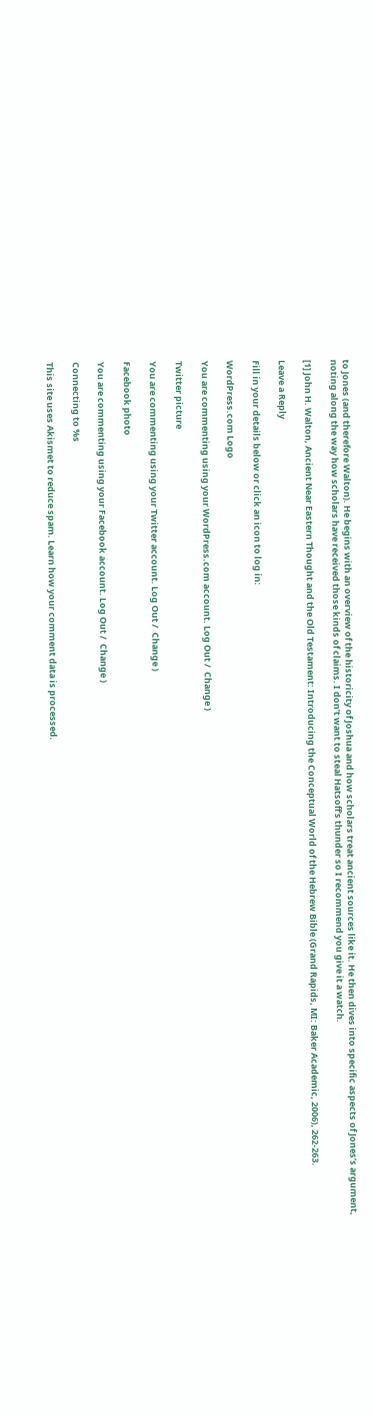to Jones (and therefore Walton). He begins with an overview of the historicity of Joshua and how scholars treat ancient sources like it. He then dives into specific aspects of Jones’s argument, noting along the way how scholars have received those kinds of claims. I don’t want to steal Hatsoff’s thunder so I recommend you give it a watch.

[1] John H. Walton, Ancient Near Eastern Thought and the Old Testament: Introducing the Conceptual World of the Hebrew Bible (Grand Rapids, MI: Baker Academic, 2006), 262-263.

Leave a Reply

Fill in your details below or click an icon to log in:

WordPress.com Logo

You are commenting using your WordPress.com account. Log Out /  Change )

Twitter picture

You are commenting using your Twitter account. Log Out /  Change )

Facebook photo

You are commenting using your Facebook account. Log Out /  Change )

Connecting to %s

This site uses Akismet to reduce spam. Learn how your comment data is processed.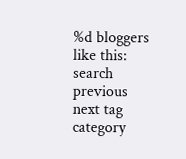%d bloggers like this:
search previous next tag category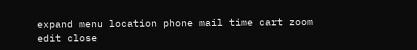expand menu location phone mail time cart zoom edit close